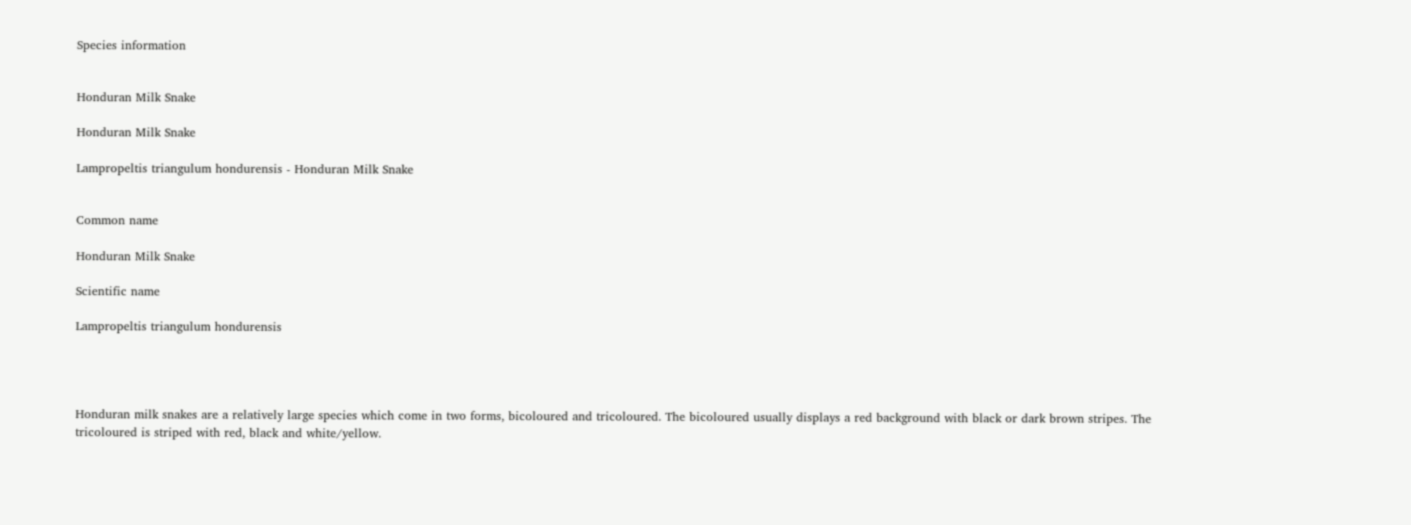Species information


Honduran Milk Snake

Honduran Milk Snake

Lampropeltis triangulum hondurensis - Honduran Milk Snake


Common name

Honduran Milk Snake

Scientific name

Lampropeltis triangulum hondurensis




Honduran milk snakes are a relatively large species which come in two forms, bicoloured and tricoloured. The bicoloured usually displays a red background with black or dark brown stripes. The tricoloured is striped with red, black and white/yellow.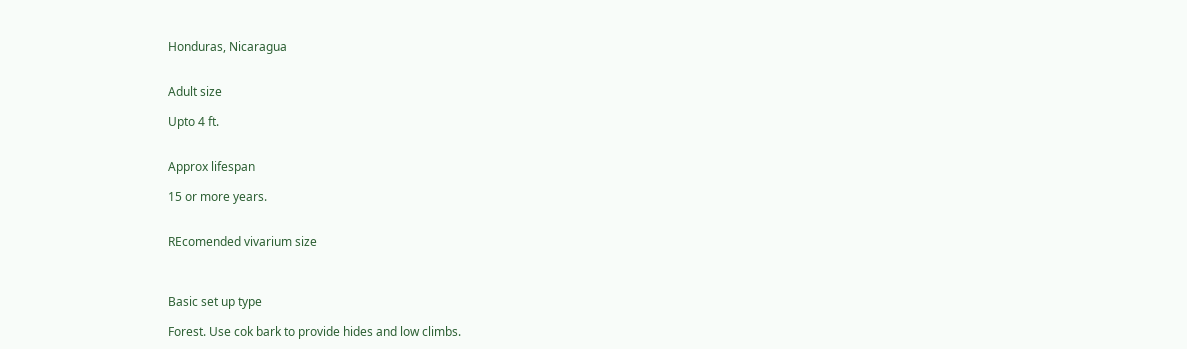Honduras, Nicaragua


Adult size

Upto 4 ft.


Approx lifespan

15 or more years.


REcomended vivarium size



Basic set up type

Forest. Use cok bark to provide hides and low climbs.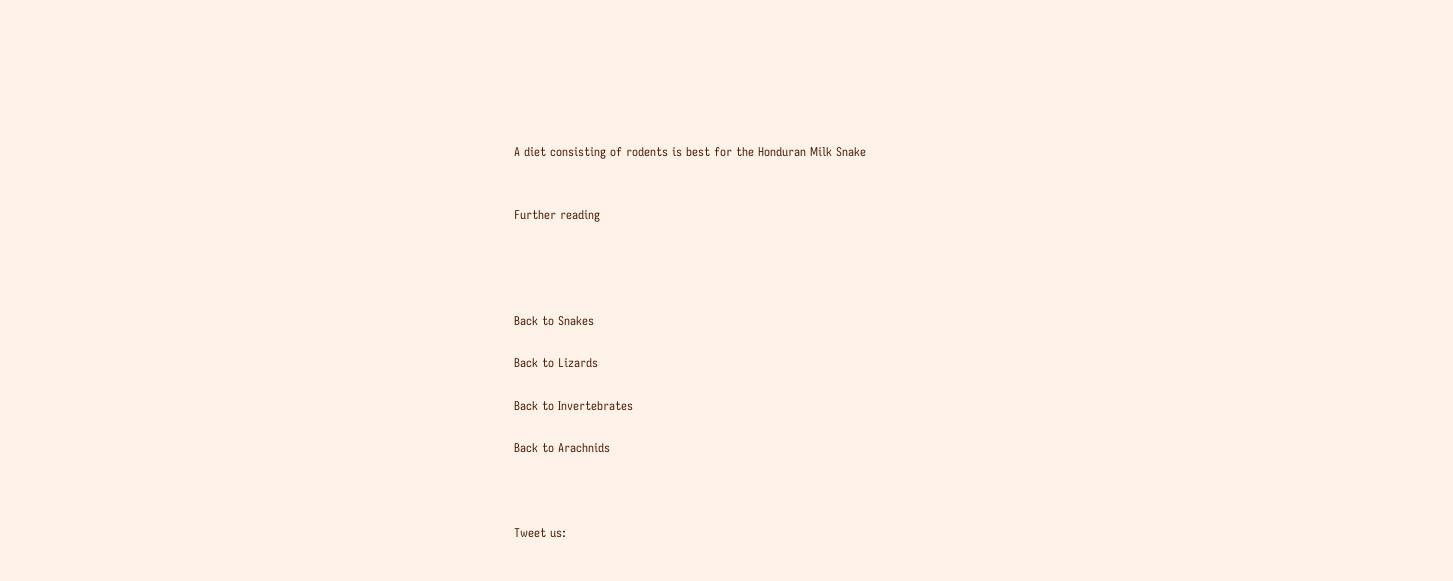A diet consisting of rodents is best for the Honduran Milk Snake


Further reading




Back to Snakes

Back to Lizards

Back to Invertebrates

Back to Arachnids



Tweet us: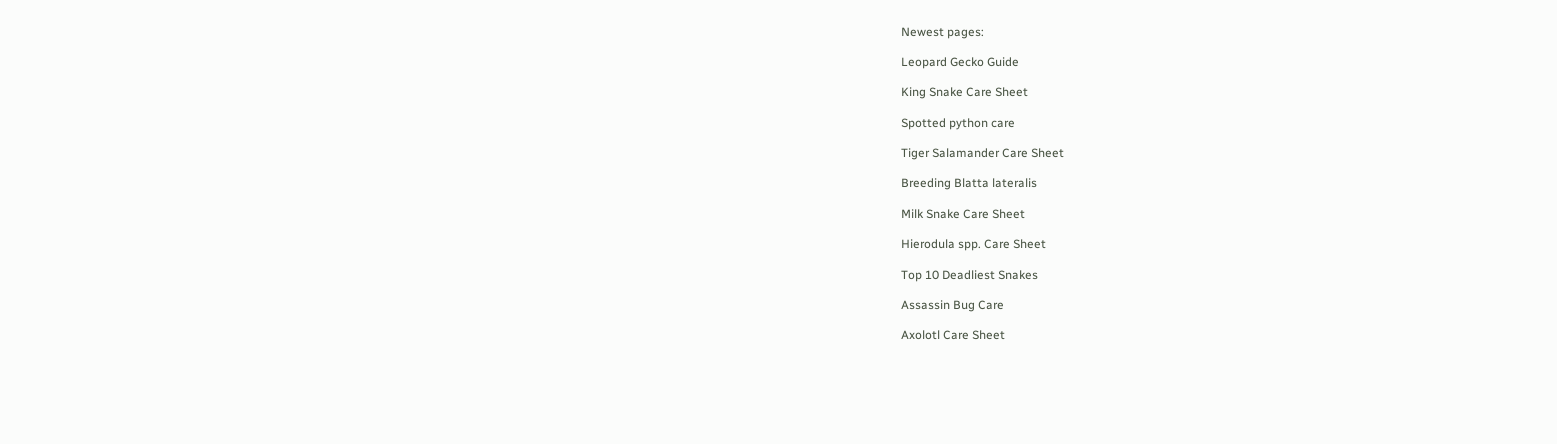Newest pages:

Leopard Gecko Guide

King Snake Care Sheet

Spotted python care

Tiger Salamander Care Sheet

Breeding Blatta lateralis

Milk Snake Care Sheet

Hierodula spp. Care Sheet

Top 10 Deadliest Snakes

Assassin Bug Care

Axolotl Care Sheet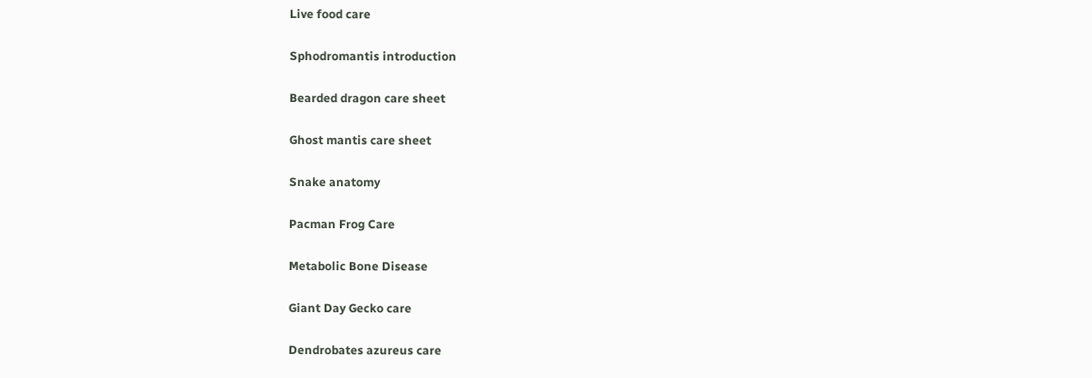Live food care

Sphodromantis introduction

Bearded dragon care sheet

Ghost mantis care sheet

Snake anatomy

Pacman Frog Care

Metabolic Bone Disease

Giant Day Gecko care

Dendrobates azureus care